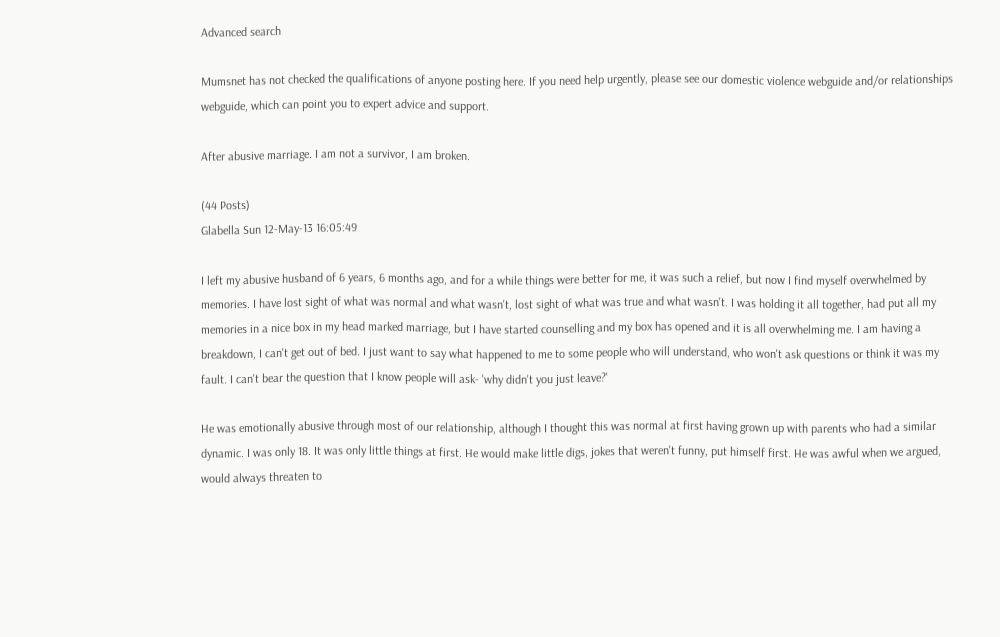Advanced search

Mumsnet has not checked the qualifications of anyone posting here. If you need help urgently, please see our domestic violence webguide and/or relationships webguide, which can point you to expert advice and support.

After abusive marriage. I am not a survivor, I am broken.

(44 Posts)
Glabella Sun 12-May-13 16:05:49

I left my abusive husband of 6 years, 6 months ago, and for a while things were better for me, it was such a relief, but now I find myself overwhelmed by memories. I have lost sight of what was normal and what wasn't, lost sight of what was true and what wasn't. I was holding it all together, had put all my memories in a nice box in my head marked marriage, but I have started counselling and my box has opened and it is all overwhelming me. I am having a breakdown, I can't get out of bed. I just want to say what happened to me to some people who will understand, who won't ask questions or think it was my fault. I can't bear the question that I know people will ask- 'why didn't you just leave?'

He was emotionally abusive through most of our relationship, although I thought this was normal at first having grown up with parents who had a similar dynamic. I was only 18. It was only little things at first. He would make little digs, jokes that weren't funny, put himself first. He was awful when we argued, would always threaten to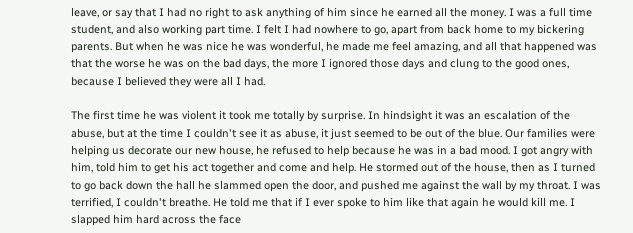leave, or say that I had no right to ask anything of him since he earned all the money. I was a full time student, and also working part time. I felt I had nowhere to go, apart from back home to my bickering parents. But when he was nice he was wonderful, he made me feel amazing, and all that happened was that the worse he was on the bad days, the more I ignored those days and clung to the good ones, because I believed they were all I had.

The first time he was violent it took me totally by surprise. In hindsight it was an escalation of the abuse, but at the time I couldn't see it as abuse, it just seemed to be out of the blue. Our families were helping us decorate our new house, he refused to help because he was in a bad mood. I got angry with him, told him to get his act together and come and help. He stormed out of the house, then as I turned to go back down the hall he slammed open the door, and pushed me against the wall by my throat. I was terrified, I couldn't breathe. He told me that if I ever spoke to him like that again he would kill me. I slapped him hard across the face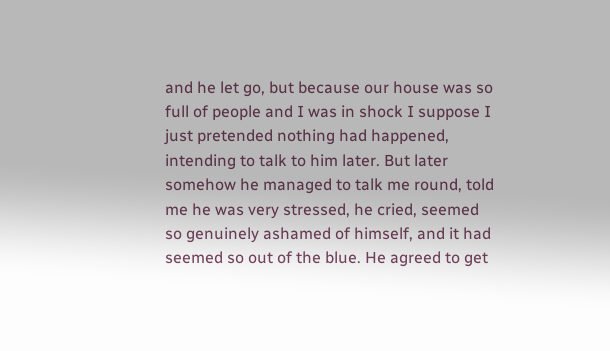and he let go, but because our house was so full of people and I was in shock I suppose I just pretended nothing had happened, intending to talk to him later. But later somehow he managed to talk me round, told me he was very stressed, he cried, seemed so genuinely ashamed of himself, and it had seemed so out of the blue. He agreed to get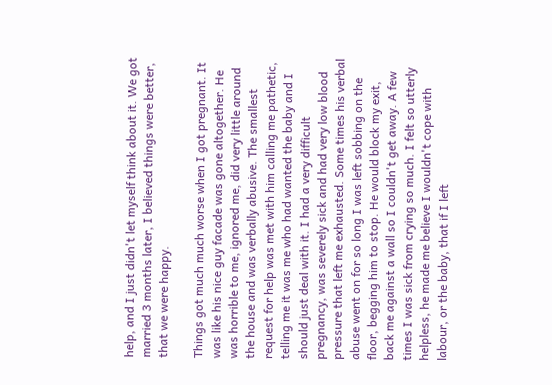help, and I just didn't let myself think about it. We got married 3 months later, I believed things were better, that we were happy.

Things got much much worse when I got pregnant. It was like his nice guy facade was gone altogether. He was horrible to me, ignored me, did very little around the house and was verbally abusive. The smallest request for help was met with him calling me pathetic, telling me it was me who had wanted the baby and I should just deal with it. I had a very difficult pregnancy, was severely sick and had very low blood pressure that left me exhausted. Some times his verbal abuse went on for so long I was left sobbing on the floor, begging him to stop. He would block my exit, back me against a wall so I couldn't get away. A few times I was sick from crying so much. I felt so utterly helpless, he made me believe I wouldn't cope with labour, or the baby, that if I left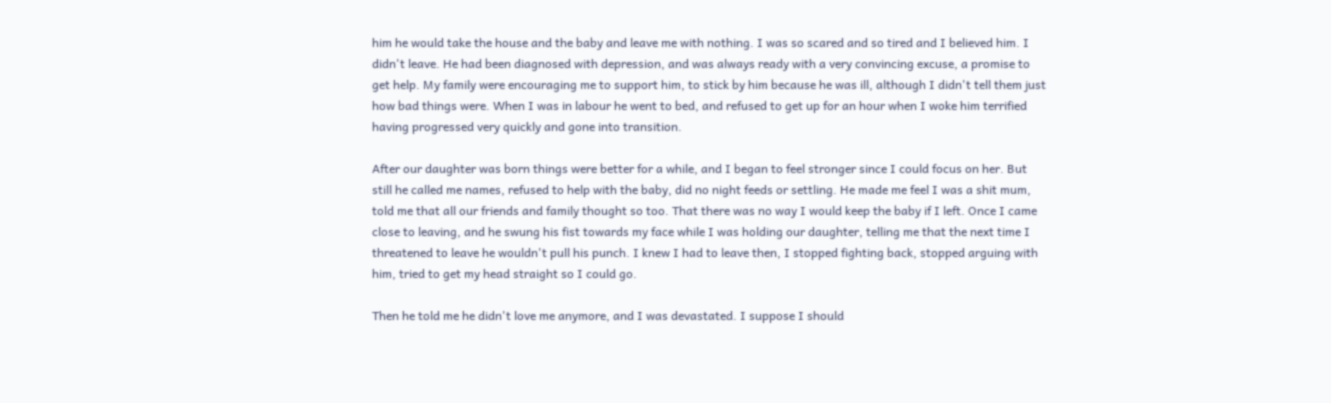him he would take the house and the baby and leave me with nothing. I was so scared and so tired and I believed him. I didn't leave. He had been diagnosed with depression, and was always ready with a very convincing excuse, a promise to get help. My family were encouraging me to support him, to stick by him because he was ill, although I didn't tell them just how bad things were. When I was in labour he went to bed, and refused to get up for an hour when I woke him terrified having progressed very quickly and gone into transition.

After our daughter was born things were better for a while, and I began to feel stronger since I could focus on her. But still he called me names, refused to help with the baby, did no night feeds or settling. He made me feel I was a shit mum, told me that all our friends and family thought so too. That there was no way I would keep the baby if I left. Once I came close to leaving, and he swung his fist towards my face while I was holding our daughter, telling me that the next time I threatened to leave he wouldn't pull his punch. I knew I had to leave then, I stopped fighting back, stopped arguing with him, tried to get my head straight so I could go.

Then he told me he didn't love me anymore, and I was devastated. I suppose I should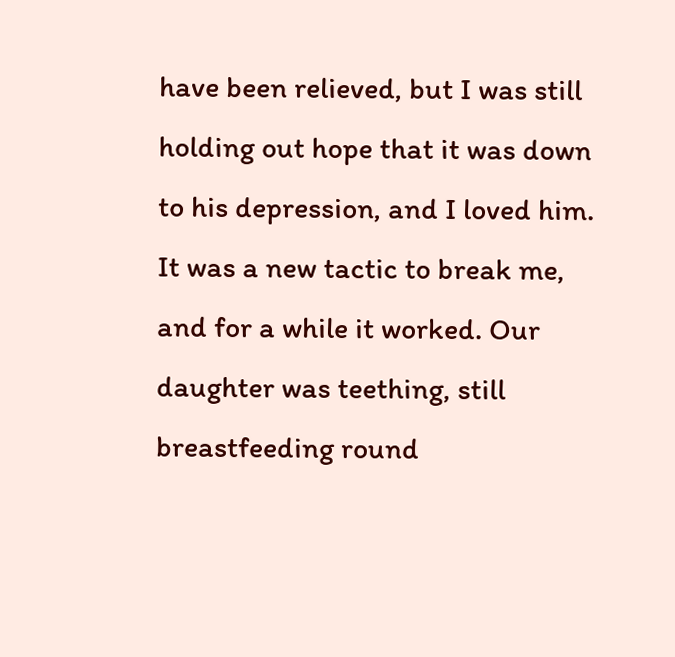have been relieved, but I was still holding out hope that it was down to his depression, and I loved him. It was a new tactic to break me, and for a while it worked. Our daughter was teething, still breastfeeding round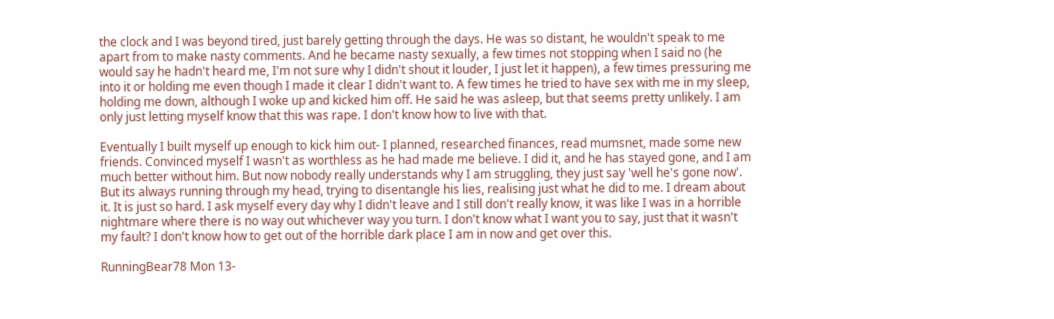the clock and I was beyond tired, just barely getting through the days. He was so distant, he wouldn't speak to me apart from to make nasty comments. And he became nasty sexually, a few times not stopping when I said no (he would say he hadn't heard me, I'm not sure why I didn't shout it louder, I just let it happen), a few times pressuring me into it or holding me even though I made it clear I didn't want to. A few times he tried to have sex with me in my sleep, holding me down, although I woke up and kicked him off. He said he was asleep, but that seems pretty unlikely. I am only just letting myself know that this was rape. I don't know how to live with that.

Eventually I built myself up enough to kick him out- I planned, researched finances, read mumsnet, made some new friends. Convinced myself I wasn't as worthless as he had made me believe. I did it, and he has stayed gone, and I am much better without him. But now nobody really understands why I am struggling, they just say 'well he's gone now'. But its always running through my head, trying to disentangle his lies, realising just what he did to me. I dream about it. It is just so hard. I ask myself every day why I didn't leave and I still don't really know, it was like I was in a horrible nightmare where there is no way out whichever way you turn. I don't know what I want you to say, just that it wasn't my fault? I don't know how to get out of the horrible dark place I am in now and get over this.

RunningBear78 Mon 13-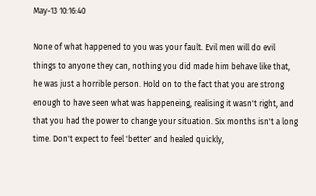May-13 10:16:40

None of what happened to you was your fault. Evil men will do evil things to anyone they can, nothing you did made him behave like that, he was just a horrible person. Hold on to the fact that you are strong enough to have seen what was happeneing, realising it wasn't right, and that you had the power to change your situation. Six months isn't a long time. Don't expect to feel 'better' and healed quickly,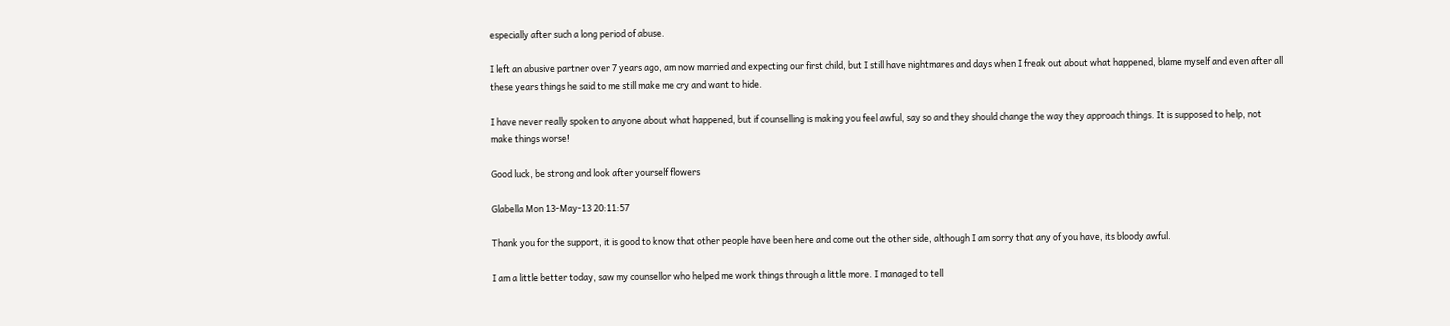especially after such a long period of abuse.

I left an abusive partner over 7 years ago, am now married and expecting our first child, but I still have nightmares and days when I freak out about what happened, blame myself and even after all these years things he said to me still make me cry and want to hide.

I have never really spoken to anyone about what happened, but if counselling is making you feel awful, say so and they should change the way they approach things. It is supposed to help, not make things worse!

Good luck, be strong and look after yourself flowers

Glabella Mon 13-May-13 20:11:57

Thank you for the support, it is good to know that other people have been here and come out the other side, although I am sorry that any of you have, its bloody awful.

I am a little better today, saw my counsellor who helped me work things through a little more. I managed to tell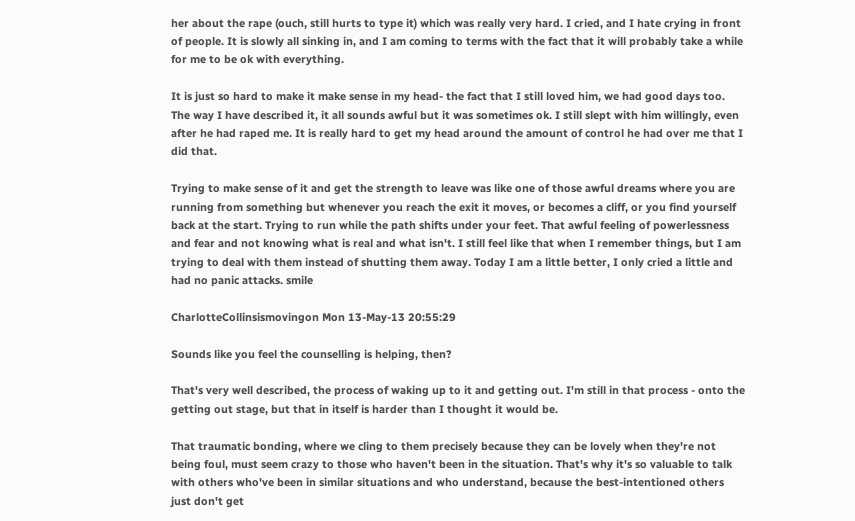her about the rape (ouch, still hurts to type it) which was really very hard. I cried, and I hate crying in front of people. It is slowly all sinking in, and I am coming to terms with the fact that it will probably take a while for me to be ok with everything.

It is just so hard to make it make sense in my head- the fact that I still loved him, we had good days too. The way I have described it, it all sounds awful but it was sometimes ok. I still slept with him willingly, even after he had raped me. It is really hard to get my head around the amount of control he had over me that I did that.

Trying to make sense of it and get the strength to leave was like one of those awful dreams where you are running from something but whenever you reach the exit it moves, or becomes a cliff, or you find yourself back at the start. Trying to run while the path shifts under your feet. That awful feeling of powerlessness and fear and not knowing what is real and what isn't. I still feel like that when I remember things, but I am trying to deal with them instead of shutting them away. Today I am a little better, I only cried a little and had no panic attacks. smile

CharlotteCollinsismovingon Mon 13-May-13 20:55:29

Sounds like you feel the counselling is helping, then?

That's very well described, the process of waking up to it and getting out. I'm still in that process - onto the getting out stage, but that in itself is harder than I thought it would be.

That traumatic bonding, where we cling to them precisely because they can be lovely when they're not being foul, must seem crazy to those who haven't been in the situation. That's why it's so valuable to talk with others who've been in similar situations and who understand, because the best-intentioned others just don't get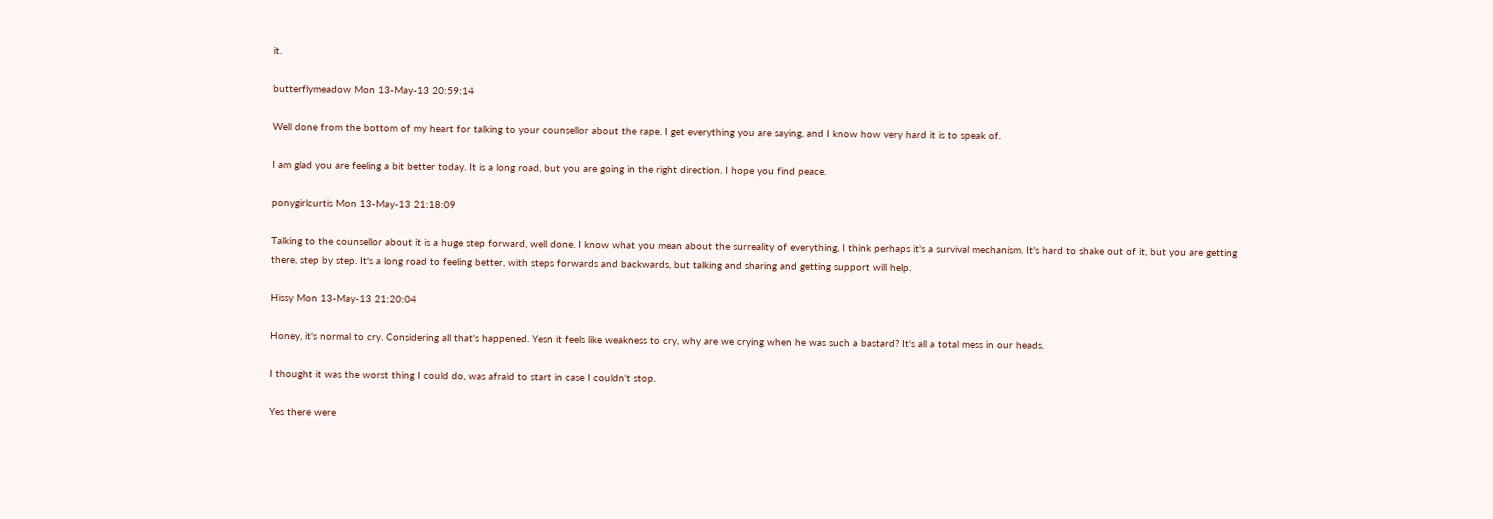it.

butterflymeadow Mon 13-May-13 20:59:14

Well done from the bottom of my heart for talking to your counsellor about the rape. I get everything you are saying, and I know how very hard it is to speak of.

I am glad you are feeling a bit better today. It is a long road, but you are going in the right direction. I hope you find peace.

ponygirlcurtis Mon 13-May-13 21:18:09

Talking to the counsellor about it is a huge step forward, well done. I know what you mean about the surreality of everything, I think perhaps it's a survival mechanism. It's hard to shake out of it, but you are getting there, step by step. It's a long road to feeling better, with steps forwards and backwards, but talking and sharing and getting support will help.

Hissy Mon 13-May-13 21:20:04

Honey, it's normal to cry. Considering all that's happened. Yesn it feels like weakness to cry, why are we crying when he was such a bastard? It's all a total mess in our heads.

I thought it was the worst thing I could do, was afraid to start in case I couldn't stop.

Yes there were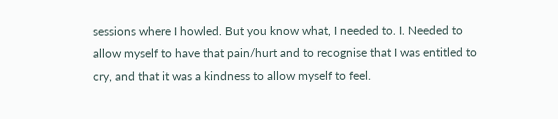sessions where I howled. But you know what, I needed to. I. Needed to allow myself to have that pain/hurt and to recognise that I was entitled to cry, and that it was a kindness to allow myself to feel.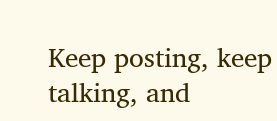Keep posting, keep talking, and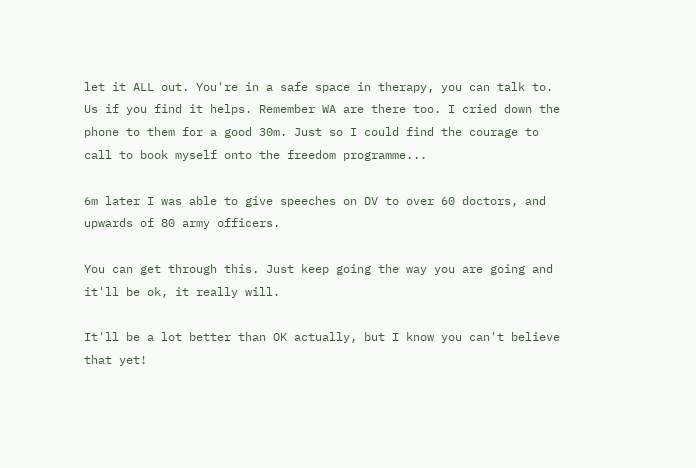let it ALL out. You're in a safe space in therapy, you can talk to. Us if you find it helps. Remember WA are there too. I cried down the phone to them for a good 30m. Just so I could find the courage to call to book myself onto the freedom programme...

6m later I was able to give speeches on DV to over 60 doctors, and upwards of 80 army officers.

You can get through this. Just keep going the way you are going and it'll be ok, it really will.

It'll be a lot better than OK actually, but I know you can't believe that yet!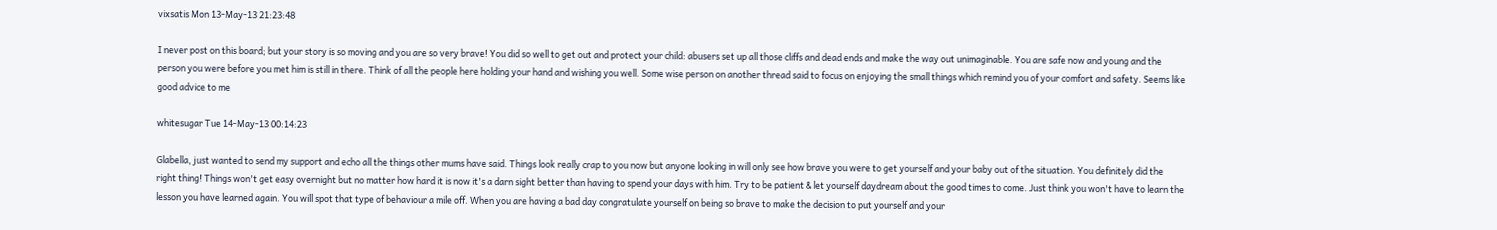vixsatis Mon 13-May-13 21:23:48

I never post on this board; but your story is so moving and you are so very brave! You did so well to get out and protect your child: abusers set up all those cliffs and dead ends and make the way out unimaginable. You are safe now and young and the person you were before you met him is still in there. Think of all the people here holding your hand and wishing you well. Some wise person on another thread said to focus on enjoying the small things which remind you of your comfort and safety. Seems like good advice to me

whitesugar Tue 14-May-13 00:14:23

Glabella, just wanted to send my support and echo all the things other mums have said. Things look really crap to you now but anyone looking in will only see how brave you were to get yourself and your baby out of the situation. You definitely did the right thing! Things won't get easy overnight but no matter how hard it is now it's a darn sight better than having to spend your days with him. Try to be patient & let yourself daydream about the good times to come. Just think you won't have to learn the lesson you have learned again. You will spot that type of behaviour a mile off. When you are having a bad day congratulate yourself on being so brave to make the decision to put yourself and your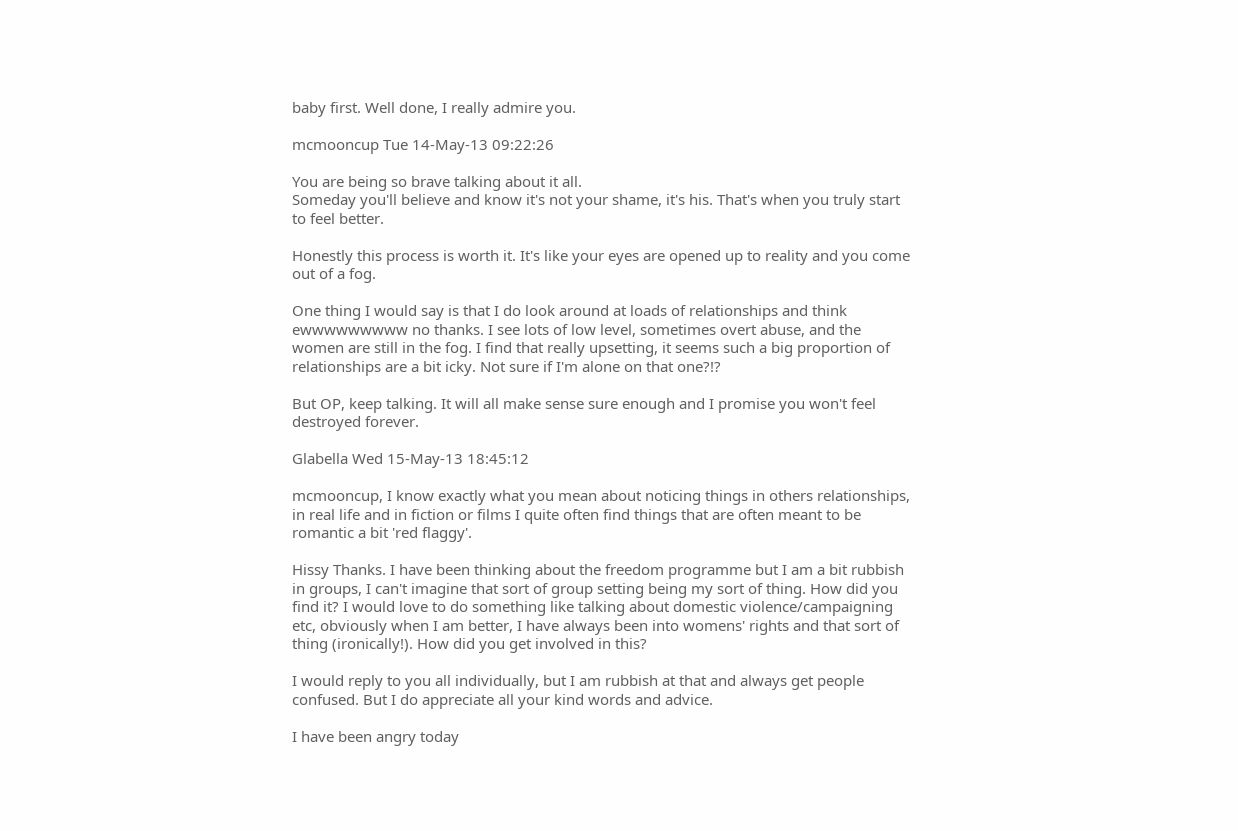baby first. Well done, I really admire you.

mcmooncup Tue 14-May-13 09:22:26

You are being so brave talking about it all.
Someday you'll believe and know it's not your shame, it's his. That's when you truly start to feel better.

Honestly this process is worth it. It's like your eyes are opened up to reality and you come out of a fog.

One thing I would say is that I do look around at loads of relationships and think ewwwwwwwww no thanks. I see lots of low level, sometimes overt abuse, and the women are still in the fog. I find that really upsetting, it seems such a big proportion of relationships are a bit icky. Not sure if I'm alone on that one?!?

But OP, keep talking. It will all make sense sure enough and I promise you won't feel destroyed forever.

Glabella Wed 15-May-13 18:45:12

mcmooncup, I know exactly what you mean about noticing things in others relationships, in real life and in fiction or films I quite often find things that are often meant to be romantic a bit 'red flaggy'.

Hissy Thanks. I have been thinking about the freedom programme but I am a bit rubbish in groups, I can't imagine that sort of group setting being my sort of thing. How did you find it? I would love to do something like talking about domestic violence/campaigning etc, obviously when I am better, I have always been into womens' rights and that sort of thing (ironically!). How did you get involved in this?

I would reply to you all individually, but I am rubbish at that and always get people confused. But I do appreciate all your kind words and advice.

I have been angry today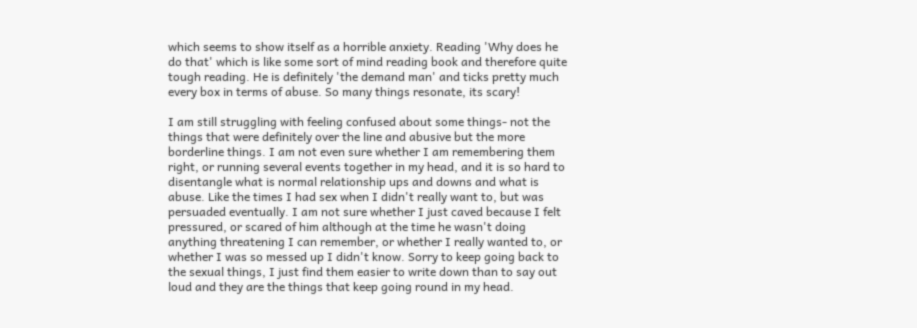which seems to show itself as a horrible anxiety. Reading 'Why does he do that' which is like some sort of mind reading book and therefore quite tough reading. He is definitely 'the demand man' and ticks pretty much every box in terms of abuse. So many things resonate, its scary!

I am still struggling with feeling confused about some things- not the things that were definitely over the line and abusive but the more borderline things. I am not even sure whether I am remembering them right, or running several events together in my head, and it is so hard to disentangle what is normal relationship ups and downs and what is abuse. Like the times I had sex when I didn't really want to, but was persuaded eventually. I am not sure whether I just caved because I felt pressured, or scared of him although at the time he wasn't doing anything threatening I can remember, or whether I really wanted to, or whether I was so messed up I didn't know. Sorry to keep going back to the sexual things, I just find them easier to write down than to say out loud and they are the things that keep going round in my head.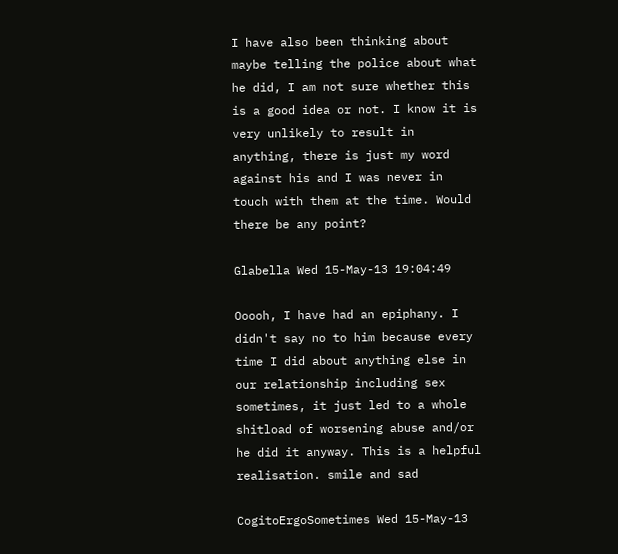I have also been thinking about maybe telling the police about what he did, I am not sure whether this is a good idea or not. I know it is very unlikely to result in anything, there is just my word against his and I was never in touch with them at the time. Would there be any point?

Glabella Wed 15-May-13 19:04:49

Ooooh, I have had an epiphany. I didn't say no to him because every time I did about anything else in our relationship including sex sometimes, it just led to a whole shitload of worsening abuse and/or he did it anyway. This is a helpful realisation. smile and sad

CogitoErgoSometimes Wed 15-May-13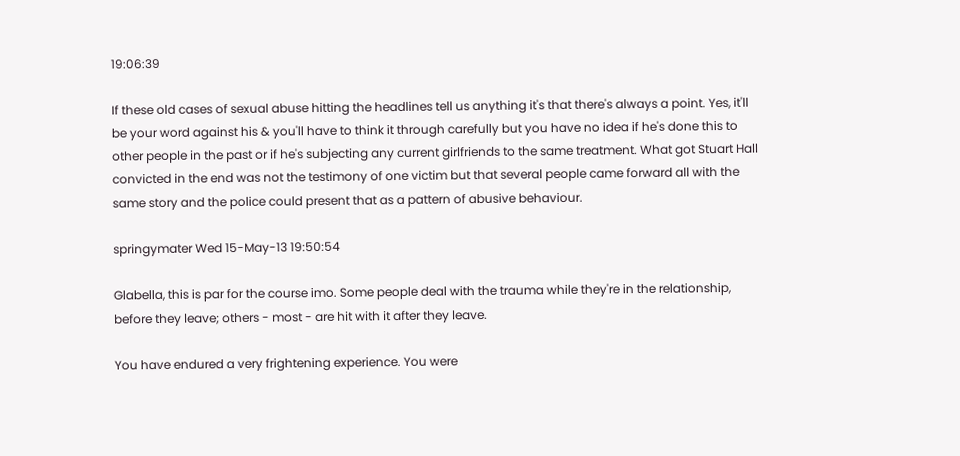19:06:39

If these old cases of sexual abuse hitting the headlines tell us anything it's that there's always a point. Yes, it'll be your word against his & you'll have to think it through carefully but you have no idea if he's done this to other people in the past or if he's subjecting any current girlfriends to the same treatment. What got Stuart Hall convicted in the end was not the testimony of one victim but that several people came forward all with the same story and the police could present that as a pattern of abusive behaviour.

springymater Wed 15-May-13 19:50:54

Glabella, this is par for the course imo. Some people deal with the trauma while they're in the relationship, before they leave; others - most - are hit with it after they leave.

You have endured a very frightening experience. You were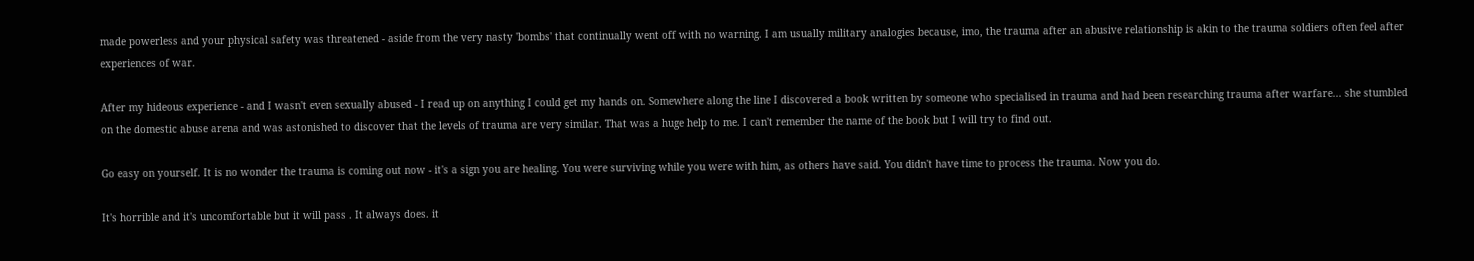made powerless and your physical safety was threatened - aside from the very nasty 'bombs' that continually went off with no warning. I am usually military analogies because, imo, the trauma after an abusive relationship is akin to the trauma soldiers often feel after experiences of war.

After my hideous experience - and I wasn't even sexually abused - I read up on anything I could get my hands on. Somewhere along the line I discovered a book written by someone who specialised in trauma and had been researching trauma after warfare... she stumbled on the domestic abuse arena and was astonished to discover that the levels of trauma are very similar. That was a huge help to me. I can't remember the name of the book but I will try to find out.

Go easy on yourself. It is no wonder the trauma is coming out now - it's a sign you are healing. You were surviving while you were with him, as others have said. You didn't have time to process the trauma. Now you do.

It's horrible and it's uncomfortable but it will pass . It always does. it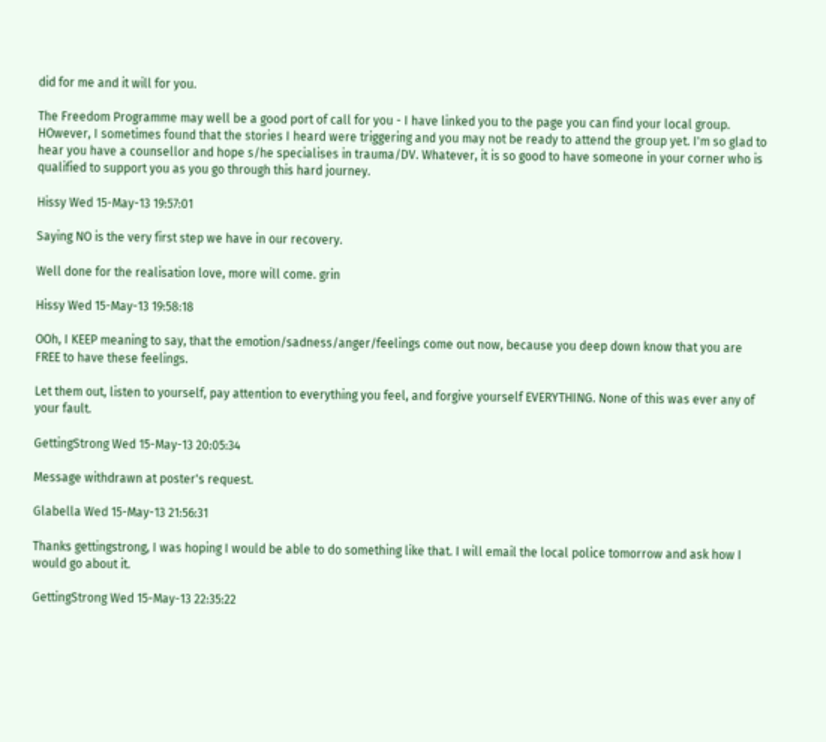did for me and it will for you.

The Freedom Programme may well be a good port of call for you - I have linked you to the page you can find your local group. HOwever, I sometimes found that the stories I heard were triggering and you may not be ready to attend the group yet. I'm so glad to hear you have a counsellor and hope s/he specialises in trauma/DV. Whatever, it is so good to have someone in your corner who is qualified to support you as you go through this hard journey.

Hissy Wed 15-May-13 19:57:01

Saying NO is the very first step we have in our recovery.

Well done for the realisation love, more will come. grin

Hissy Wed 15-May-13 19:58:18

OOh, I KEEP meaning to say, that the emotion/sadness/anger/feelings come out now, because you deep down know that you are FREE to have these feelings.

Let them out, listen to yourself, pay attention to everything you feel, and forgive yourself EVERYTHING. None of this was ever any of your fault.

GettingStrong Wed 15-May-13 20:05:34

Message withdrawn at poster's request.

Glabella Wed 15-May-13 21:56:31

Thanks gettingstrong, I was hoping I would be able to do something like that. I will email the local police tomorrow and ask how I would go about it.

GettingStrong Wed 15-May-13 22:35:22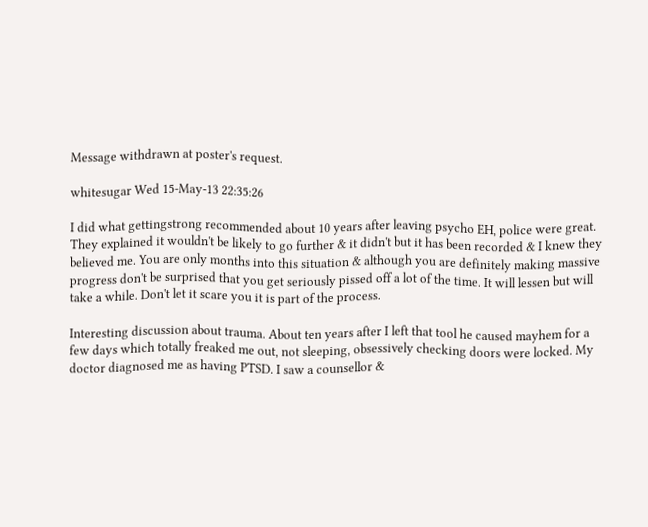Message withdrawn at poster's request.

whitesugar Wed 15-May-13 22:35:26

I did what gettingstrong recommended about 10 years after leaving psycho EH, police were great. They explained it wouldn't be likely to go further & it didn't but it has been recorded & I knew they believed me. You are only months into this situation & although you are definitely making massive progress don't be surprised that you get seriously pissed off a lot of the time. It will lessen but will take a while. Don't let it scare you it is part of the process.

Interesting discussion about trauma. About ten years after I left that tool he caused mayhem for a few days which totally freaked me out, not sleeping, obsessively checking doors were locked. My doctor diagnosed me as having PTSD. I saw a counsellor &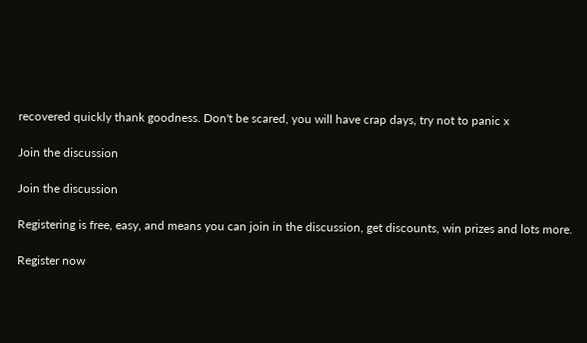recovered quickly thank goodness. Don't be scared, you will have crap days, try not to panic x

Join the discussion

Join the discussion

Registering is free, easy, and means you can join in the discussion, get discounts, win prizes and lots more.

Register now